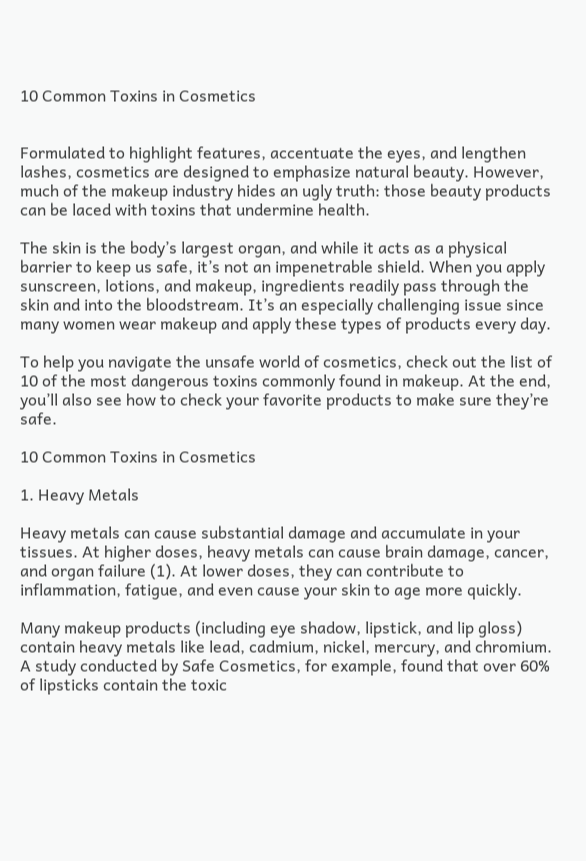10 Common Toxins in Cosmetics


Formulated to highlight features, accentuate the eyes, and lengthen lashes, cosmetics are designed to emphasize natural beauty. However, much of the makeup industry hides an ugly truth: those beauty products can be laced with toxins that undermine health.

The skin is the body’s largest organ, and while it acts as a physical barrier to keep us safe, it’s not an impenetrable shield. When you apply sunscreen, lotions, and makeup, ingredients readily pass through the skin and into the bloodstream. It’s an especially challenging issue since many women wear makeup and apply these types of products every day.

To help you navigate the unsafe world of cosmetics, check out the list of 10 of the most dangerous toxins commonly found in makeup. At the end, you’ll also see how to check your favorite products to make sure they’re safe.

10 Common Toxins in Cosmetics

1. Heavy Metals

Heavy metals can cause substantial damage and accumulate in your tissues. At higher doses, heavy metals can cause brain damage, cancer, and organ failure (1). At lower doses, they can contribute to inflammation, fatigue, and even cause your skin to age more quickly.

Many makeup products (including eye shadow, lipstick, and lip gloss) contain heavy metals like lead, cadmium, nickel, mercury, and chromium. A study conducted by Safe Cosmetics, for example, found that over 60% of lipsticks contain the toxic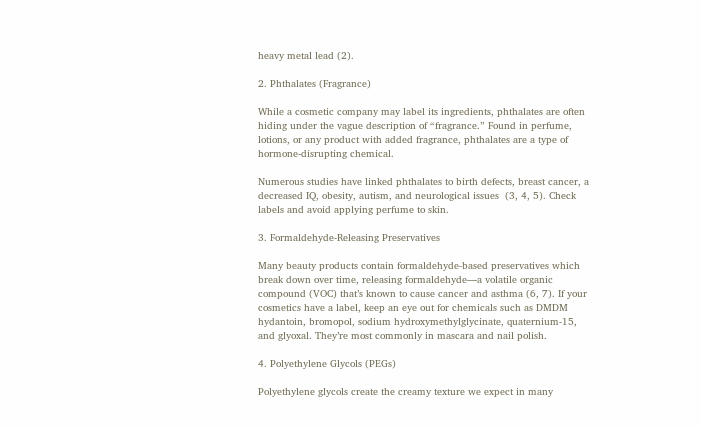heavy metal lead (2).

2. Phthalates (Fragrance)

While a cosmetic company may label its ingredients, phthalates are often hiding under the vague description of “fragrance.” Found in perfume, lotions, or any product with added fragrance, phthalates are a type of hormone-disrupting chemical.

Numerous studies have linked phthalates to birth defects, breast cancer, a decreased IQ, obesity, autism, and neurological issues  (3, 4, 5). Check labels and avoid applying perfume to skin.

3. Formaldehyde-Releasing Preservatives

Many beauty products contain formaldehyde-based preservatives which break down over time, releasing formaldehyde—a volatile organic compound (VOC) that’s known to cause cancer and asthma (6, 7). If your cosmetics have a label, keep an eye out for chemicals such as DMDM hydantoin, bromopol, sodium hydroxymethylglycinate, quaternium-15, and glyoxal. They’re most commonly in mascara and nail polish.

4. Polyethylene Glycols (PEGs)

Polyethylene glycols create the creamy texture we expect in many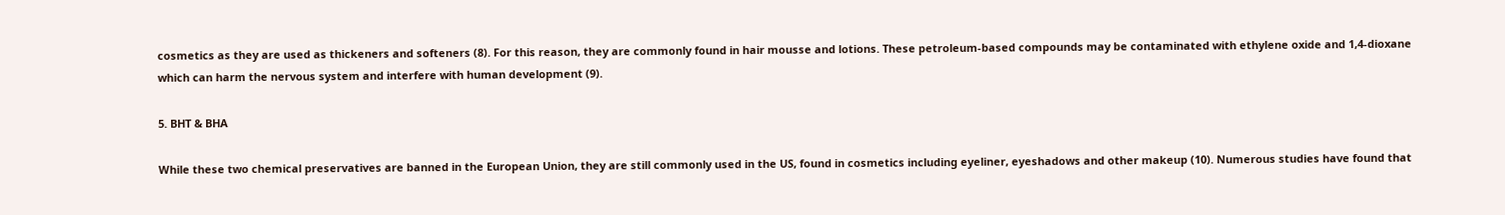cosmetics as they are used as thickeners and softeners (8). For this reason, they are commonly found in hair mousse and lotions. These petroleum-based compounds may be contaminated with ethylene oxide and 1,4-dioxane which can harm the nervous system and interfere with human development (9).

5. BHT & BHA

While these two chemical preservatives are banned in the European Union, they are still commonly used in the US, found in cosmetics including eyeliner, eyeshadows and other makeup (10). Numerous studies have found that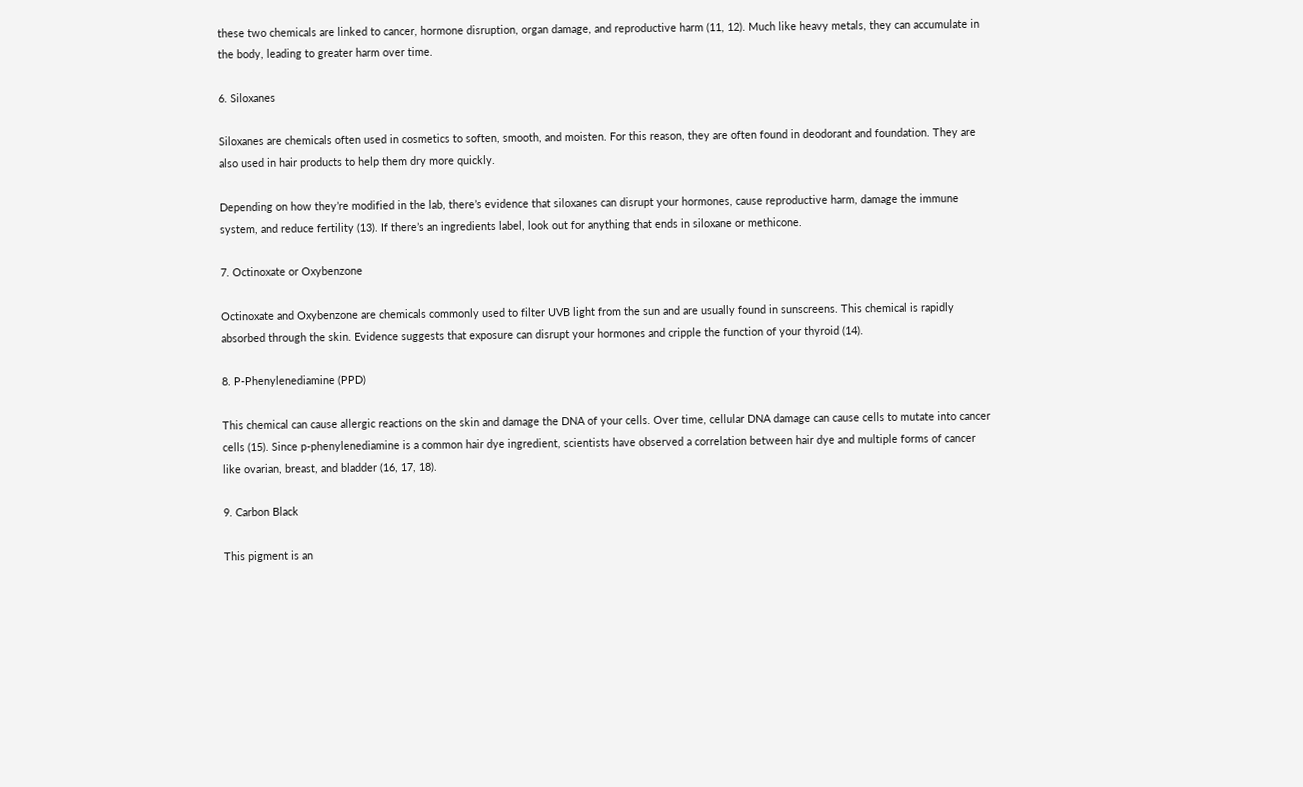these two chemicals are linked to cancer, hormone disruption, organ damage, and reproductive harm (11, 12). Much like heavy metals, they can accumulate in the body, leading to greater harm over time.

6. Siloxanes

Siloxanes are chemicals often used in cosmetics to soften, smooth, and moisten. For this reason, they are often found in deodorant and foundation. They are also used in hair products to help them dry more quickly.

Depending on how they’re modified in the lab, there’s evidence that siloxanes can disrupt your hormones, cause reproductive harm, damage the immune system, and reduce fertility (13). If there’s an ingredients label, look out for anything that ends in siloxane or methicone.

7. Octinoxate or Oxybenzone

Octinoxate and Oxybenzone are chemicals commonly used to filter UVB light from the sun and are usually found in sunscreens. This chemical is rapidly absorbed through the skin. Evidence suggests that exposure can disrupt your hormones and cripple the function of your thyroid (14).

8. P-Phenylenediamine (PPD)

This chemical can cause allergic reactions on the skin and damage the DNA of your cells. Over time, cellular DNA damage can cause cells to mutate into cancer cells (15). Since p-phenylenediamine is a common hair dye ingredient, scientists have observed a correlation between hair dye and multiple forms of cancer like ovarian, breast, and bladder (16, 17, 18).

9. Carbon Black

This pigment is an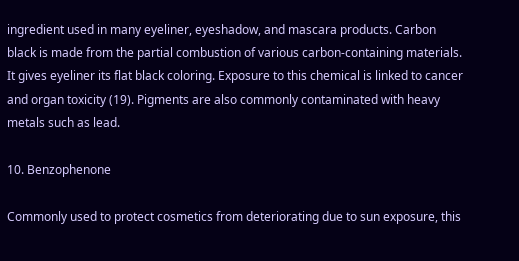ingredient used in many eyeliner, eyeshadow, and mascara products. Carbon black is made from the partial combustion of various carbon-containing materials. It gives eyeliner its flat black coloring. Exposure to this chemical is linked to cancer and organ toxicity (19). Pigments are also commonly contaminated with heavy metals such as lead.

10. Benzophenone

Commonly used to protect cosmetics from deteriorating due to sun exposure, this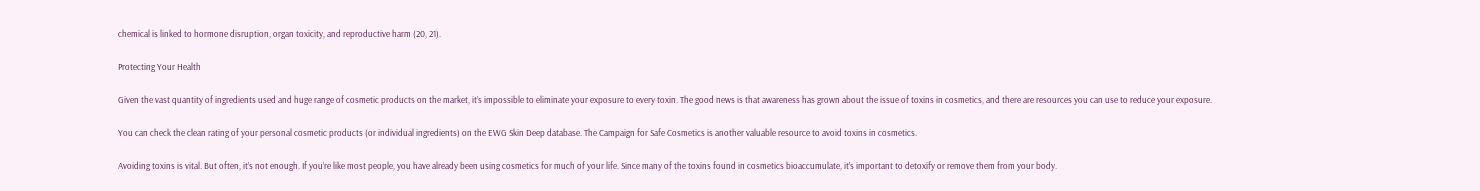chemical is linked to hormone disruption, organ toxicity, and reproductive harm (20, 21).

Protecting Your Health

Given the vast quantity of ingredients used and huge range of cosmetic products on the market, it’s impossible to eliminate your exposure to every toxin. The good news is that awareness has grown about the issue of toxins in cosmetics, and there are resources you can use to reduce your exposure.

You can check the clean rating of your personal cosmetic products (or individual ingredients) on the EWG Skin Deep database. The Campaign for Safe Cosmetics is another valuable resource to avoid toxins in cosmetics.

Avoiding toxins is vital. But often, it’s not enough. If you’re like most people, you have already been using cosmetics for much of your life. Since many of the toxins found in cosmetics bioaccumulate, it’s important to detoxify or remove them from your body.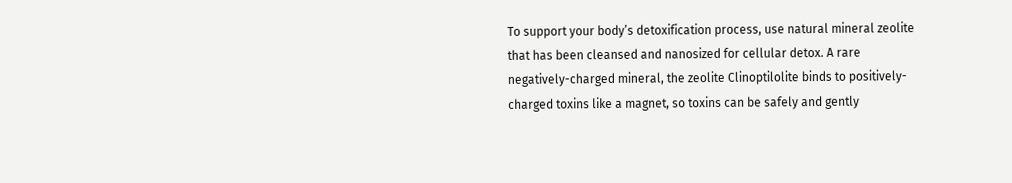To support your body’s detoxification process, use natural mineral zeolite that has been cleansed and nanosized for cellular detox. A rare negatively-charged mineral, the zeolite Clinoptilolite binds to positively-charged toxins like a magnet, so toxins can be safely and gently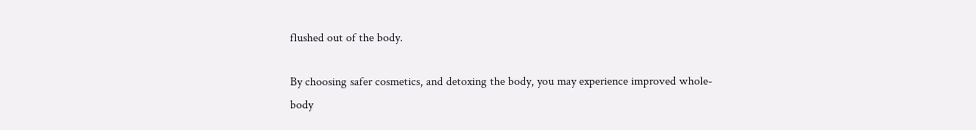flushed out of the body.

By choosing safer cosmetics, and detoxing the body, you may experience improved whole-body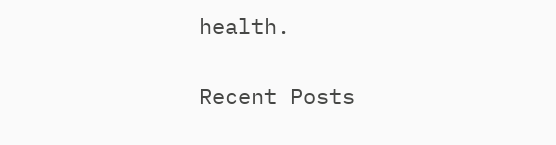health.

Recent Posts